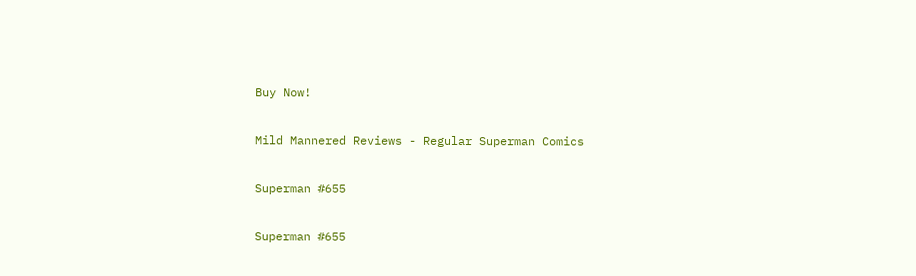Buy Now!

Mild Mannered Reviews - Regular Superman Comics

Superman #655

Superman #655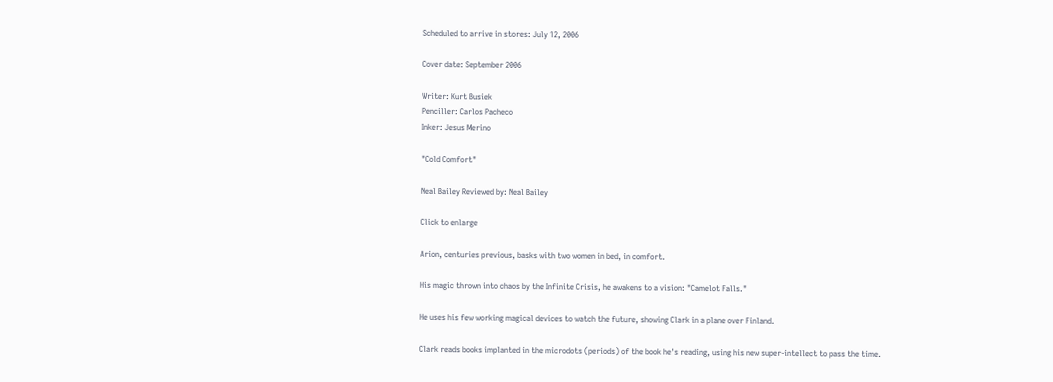Scheduled to arrive in stores: July 12, 2006

Cover date: September 2006

Writer: Kurt Busiek
Penciller: Carlos Pacheco
Inker: Jesus Merino

"Cold Comfort"

Neal Bailey Reviewed by: Neal Bailey

Click to enlarge

Arion, centuries previous, basks with two women in bed, in comfort.

His magic thrown into chaos by the Infinite Crisis, he awakens to a vision: "Camelot Falls."

He uses his few working magical devices to watch the future, showing Clark in a plane over Finland.

Clark reads books implanted in the microdots (periods) of the book he's reading, using his new super-intellect to pass the time.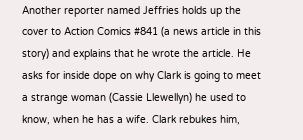Another reporter named Jeffries holds up the cover to Action Comics #841 (a news article in this story) and explains that he wrote the article. He asks for inside dope on why Clark is going to meet a strange woman (Cassie Llewellyn) he used to know, when he has a wife. Clark rebukes him,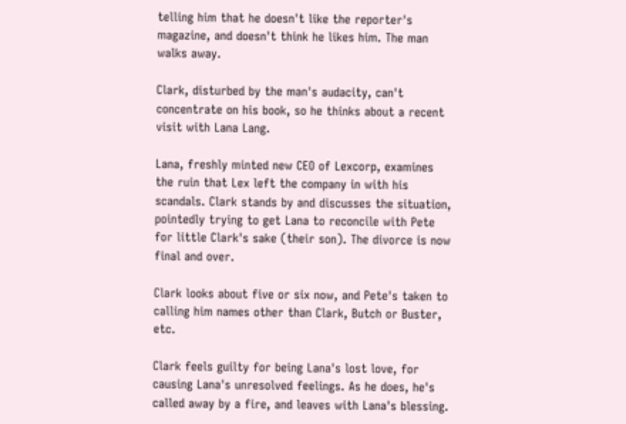telling him that he doesn't like the reporter's magazine, and doesn't think he likes him. The man walks away.

Clark, disturbed by the man's audacity, can't concentrate on his book, so he thinks about a recent visit with Lana Lang.

Lana, freshly minted new CEO of Lexcorp, examines the ruin that Lex left the company in with his scandals. Clark stands by and discusses the situation, pointedly trying to get Lana to reconcile with Pete for little Clark's sake (their son). The divorce is now final and over.

Clark looks about five or six now, and Pete's taken to calling him names other than Clark, Butch or Buster, etc.

Clark feels guilty for being Lana's lost love, for causing Lana's unresolved feelings. As he does, he's called away by a fire, and leaves with Lana's blessing.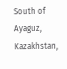South of Ayaguz, Kazakhstan,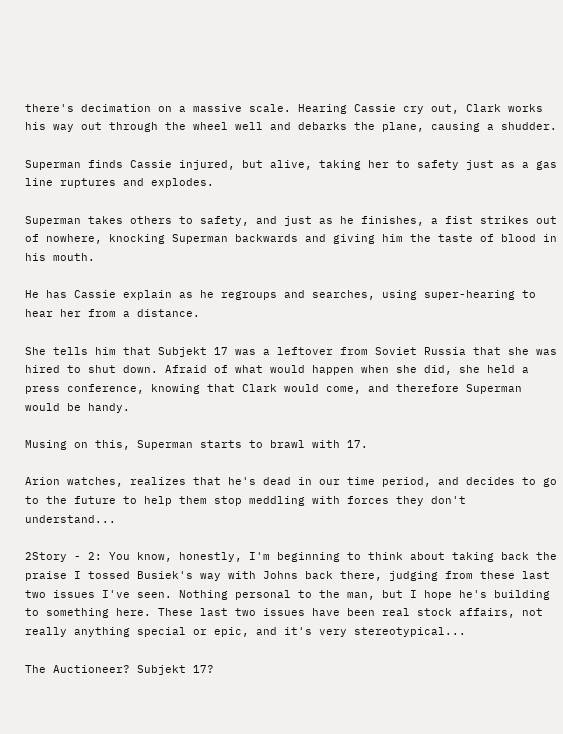there's decimation on a massive scale. Hearing Cassie cry out, Clark works his way out through the wheel well and debarks the plane, causing a shudder.

Superman finds Cassie injured, but alive, taking her to safety just as a gas line ruptures and explodes.

Superman takes others to safety, and just as he finishes, a fist strikes out of nowhere, knocking Superman backwards and giving him the taste of blood in his mouth.

He has Cassie explain as he regroups and searches, using super-hearing to hear her from a distance.

She tells him that Subjekt 17 was a leftover from Soviet Russia that she was hired to shut down. Afraid of what would happen when she did, she held a press conference, knowing that Clark would come, and therefore Superman would be handy.

Musing on this, Superman starts to brawl with 17.

Arion watches, realizes that he's dead in our time period, and decides to go to the future to help them stop meddling with forces they don't understand...

2Story - 2: You know, honestly, I'm beginning to think about taking back the praise I tossed Busiek's way with Johns back there, judging from these last two issues I've seen. Nothing personal to the man, but I hope he's building to something here. These last two issues have been real stock affairs, not really anything special or epic, and it's very stereotypical...

The Auctioneer? Subjekt 17?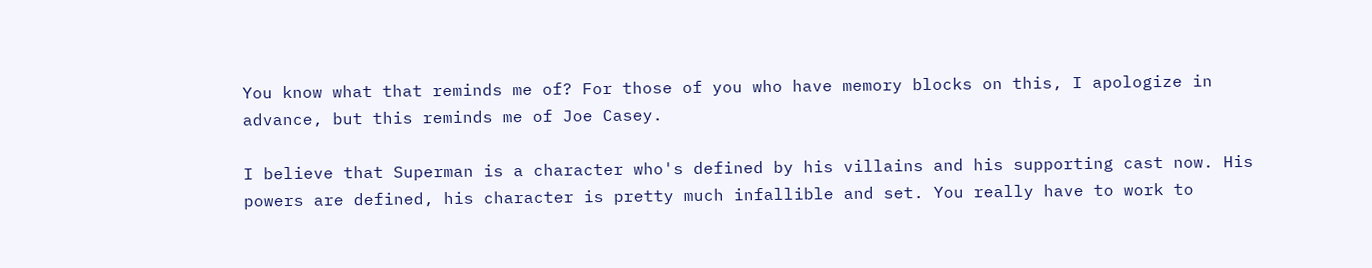You know what that reminds me of? For those of you who have memory blocks on this, I apologize in advance, but this reminds me of Joe Casey.

I believe that Superman is a character who's defined by his villains and his supporting cast now. His powers are defined, his character is pretty much infallible and set. You really have to work to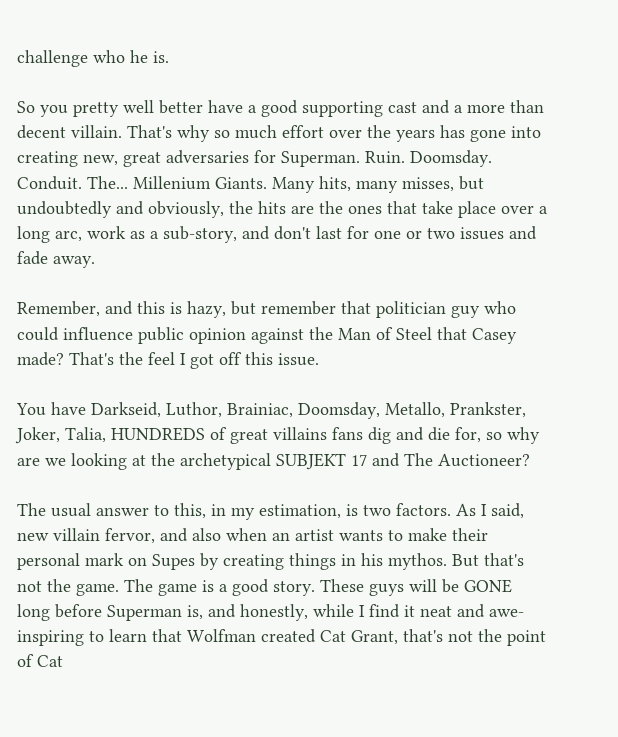challenge who he is.

So you pretty well better have a good supporting cast and a more than decent villain. That's why so much effort over the years has gone into creating new, great adversaries for Superman. Ruin. Doomsday. Conduit. The... Millenium Giants. Many hits, many misses, but undoubtedly and obviously, the hits are the ones that take place over a long arc, work as a sub-story, and don't last for one or two issues and fade away.

Remember, and this is hazy, but remember that politician guy who could influence public opinion against the Man of Steel that Casey made? That's the feel I got off this issue.

You have Darkseid, Luthor, Brainiac, Doomsday, Metallo, Prankster, Joker, Talia, HUNDREDS of great villains fans dig and die for, so why are we looking at the archetypical SUBJEKT 17 and The Auctioneer?

The usual answer to this, in my estimation, is two factors. As I said, new villain fervor, and also when an artist wants to make their personal mark on Supes by creating things in his mythos. But that's not the game. The game is a good story. These guys will be GONE long before Superman is, and honestly, while I find it neat and awe-inspiring to learn that Wolfman created Cat Grant, that's not the point of Cat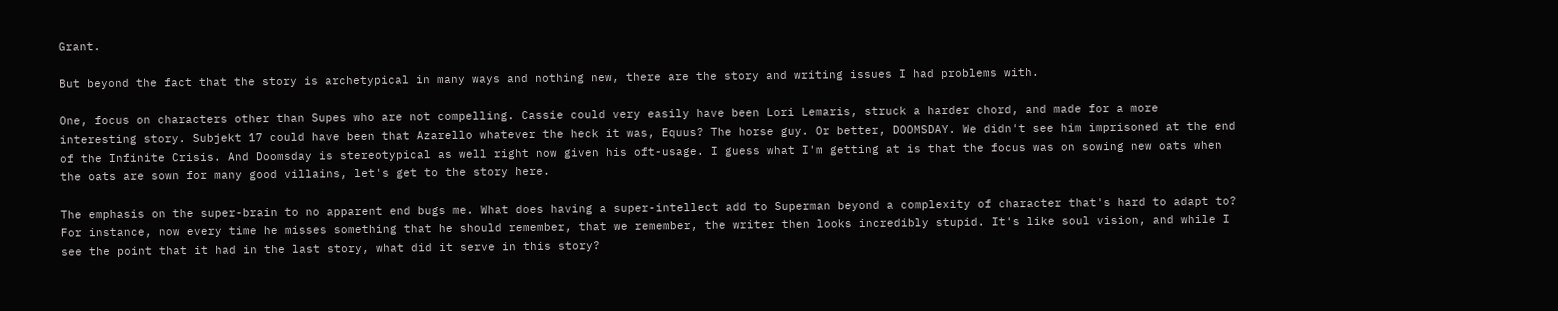Grant.

But beyond the fact that the story is archetypical in many ways and nothing new, there are the story and writing issues I had problems with.

One, focus on characters other than Supes who are not compelling. Cassie could very easily have been Lori Lemaris, struck a harder chord, and made for a more interesting story. Subjekt 17 could have been that Azarello whatever the heck it was, Equus? The horse guy. Or better, DOOMSDAY. We didn't see him imprisoned at the end of the Infinite Crisis. And Doomsday is stereotypical as well right now given his oft-usage. I guess what I'm getting at is that the focus was on sowing new oats when the oats are sown for many good villains, let's get to the story here.

The emphasis on the super-brain to no apparent end bugs me. What does having a super-intellect add to Superman beyond a complexity of character that's hard to adapt to? For instance, now every time he misses something that he should remember, that we remember, the writer then looks incredibly stupid. It's like soul vision, and while I see the point that it had in the last story, what did it serve in this story?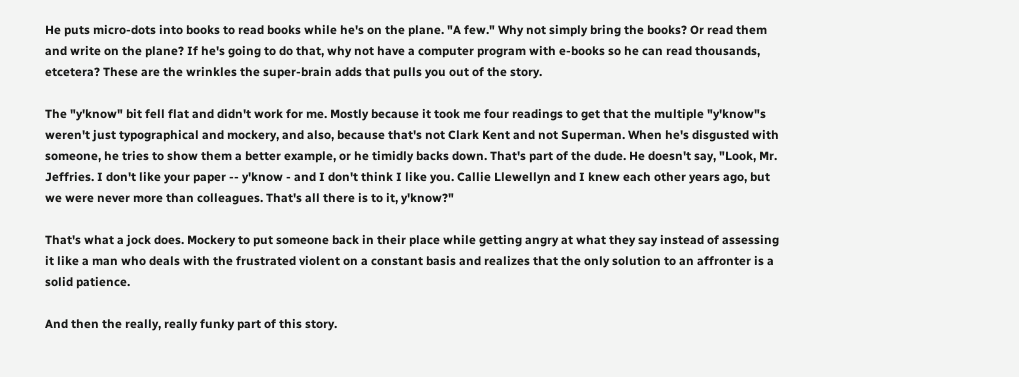He puts micro-dots into books to read books while he's on the plane. "A few." Why not simply bring the books? Or read them and write on the plane? If he's going to do that, why not have a computer program with e-books so he can read thousands, etcetera? These are the wrinkles the super-brain adds that pulls you out of the story.

The "y'know" bit fell flat and didn't work for me. Mostly because it took me four readings to get that the multiple "y'know"s weren't just typographical and mockery, and also, because that's not Clark Kent and not Superman. When he's disgusted with someone, he tries to show them a better example, or he timidly backs down. That's part of the dude. He doesn't say, "Look, Mr. Jeffries. I don't like your paper -- y'know - and I don't think I like you. Callie Llewellyn and I knew each other years ago, but we were never more than colleagues. That's all there is to it, y'know?"

That's what a jock does. Mockery to put someone back in their place while getting angry at what they say instead of assessing it like a man who deals with the frustrated violent on a constant basis and realizes that the only solution to an affronter is a solid patience.

And then the really, really funky part of this story.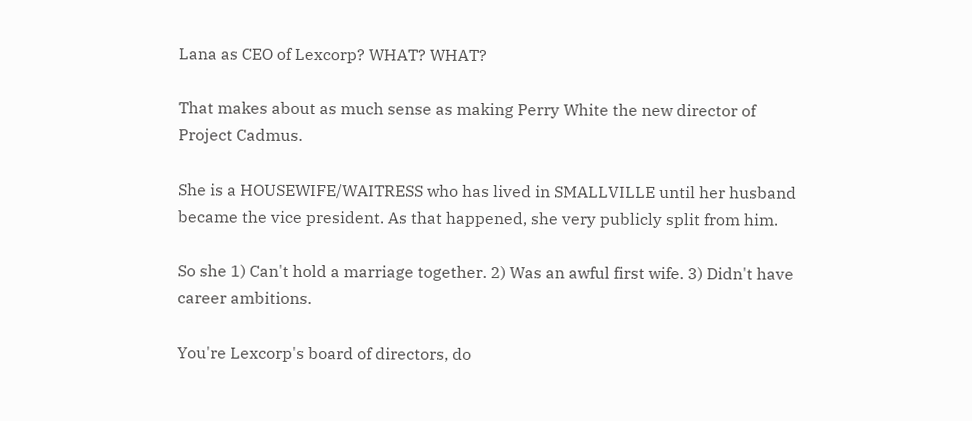Lana as CEO of Lexcorp? WHAT? WHAT?

That makes about as much sense as making Perry White the new director of Project Cadmus.

She is a HOUSEWIFE/WAITRESS who has lived in SMALLVILLE until her husband became the vice president. As that happened, she very publicly split from him.

So she 1) Can't hold a marriage together. 2) Was an awful first wife. 3) Didn't have career ambitions.

You're Lexcorp's board of directors, do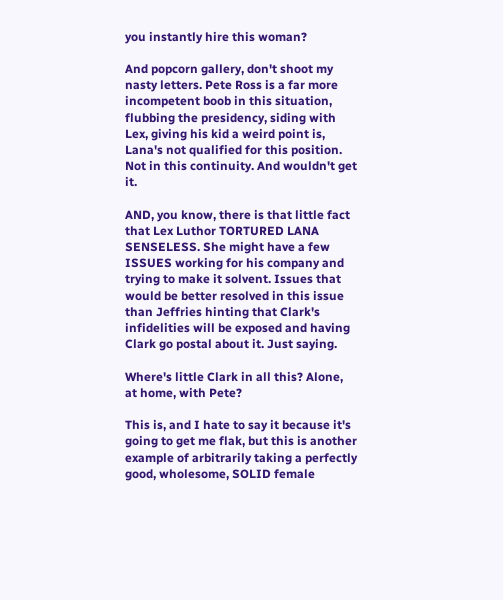you instantly hire this woman?

And popcorn gallery, don't shoot my nasty letters. Pete Ross is a far more incompetent boob in this situation, flubbing the presidency, siding with Lex, giving his kid a weird point is, Lana's not qualified for this position. Not in this continuity. And wouldn't get it.

AND, you know, there is that little fact that Lex Luthor TORTURED LANA SENSELESS. She might have a few ISSUES working for his company and trying to make it solvent. Issues that would be better resolved in this issue than Jeffries hinting that Clark's infidelities will be exposed and having Clark go postal about it. Just saying.

Where's little Clark in all this? Alone, at home, with Pete?

This is, and I hate to say it because it's going to get me flak, but this is another example of arbitrarily taking a perfectly good, wholesome, SOLID female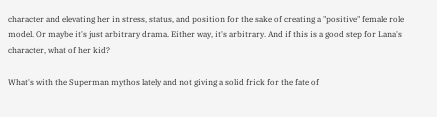character and elevating her in stress, status, and position for the sake of creating a "positive" female role model. Or maybe it's just arbitrary drama. Either way, it's arbitrary. And if this is a good step for Lana's character, what of her kid?

What's with the Superman mythos lately and not giving a solid frick for the fate of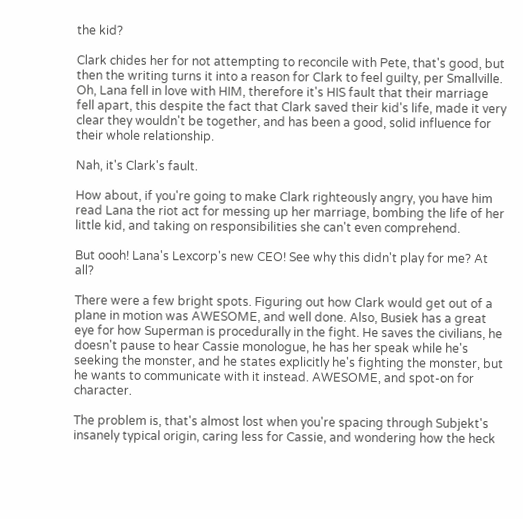the kid?

Clark chides her for not attempting to reconcile with Pete, that's good, but then the writing turns it into a reason for Clark to feel guilty, per Smallville. Oh, Lana fell in love with HIM, therefore it's HIS fault that their marriage fell apart, this despite the fact that Clark saved their kid's life, made it very clear they wouldn't be together, and has been a good, solid influence for their whole relationship.

Nah, it's Clark's fault.

How about, if you're going to make Clark righteously angry, you have him read Lana the riot act for messing up her marriage, bombing the life of her little kid, and taking on responsibilities she can't even comprehend.

But oooh! Lana's Lexcorp's new CEO! See why this didn't play for me? At all?

There were a few bright spots. Figuring out how Clark would get out of a plane in motion was AWESOME, and well done. Also, Busiek has a great eye for how Superman is procedurally in the fight. He saves the civilians, he doesn't pause to hear Cassie monologue, he has her speak while he's seeking the monster, and he states explicitly he's fighting the monster, but he wants to communicate with it instead. AWESOME, and spot-on for character.

The problem is, that's almost lost when you're spacing through Subjekt's insanely typical origin, caring less for Cassie, and wondering how the heck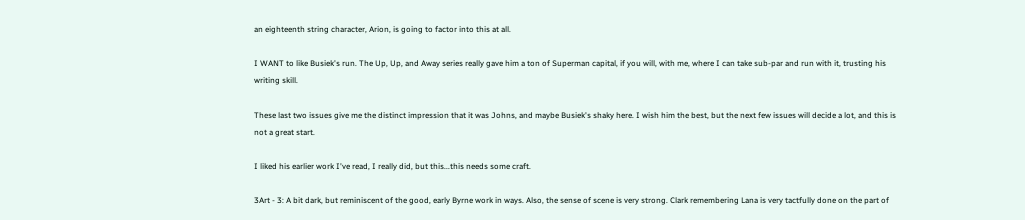an eighteenth string character, Arion, is going to factor into this at all.

I WANT to like Busiek's run. The Up, Up, and Away series really gave him a ton of Superman capital, if you will, with me, where I can take sub-par and run with it, trusting his writing skill.

These last two issues give me the distinct impression that it was Johns, and maybe Busiek's shaky here. I wish him the best, but the next few issues will decide a lot, and this is not a great start.

I liked his earlier work I've read, I really did, but this...this needs some craft.

3Art - 3: A bit dark, but reminiscent of the good, early Byrne work in ways. Also, the sense of scene is very strong. Clark remembering Lana is very tactfully done on the part of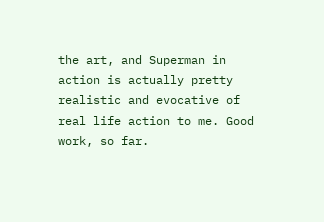the art, and Superman in action is actually pretty realistic and evocative of real life action to me. Good work, so far.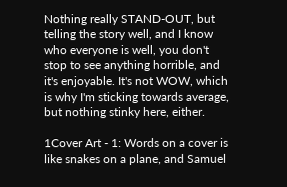Nothing really STAND-OUT, but telling the story well, and I know who everyone is well, you don't stop to see anything horrible, and it's enjoyable. It's not WOW, which is why I'm sticking towards average, but nothing stinky here, either.

1Cover Art - 1: Words on a cover is like snakes on a plane, and Samuel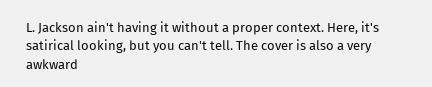L. Jackson ain't having it without a proper context. Here, it's satirical looking, but you can't tell. The cover is also a very awkward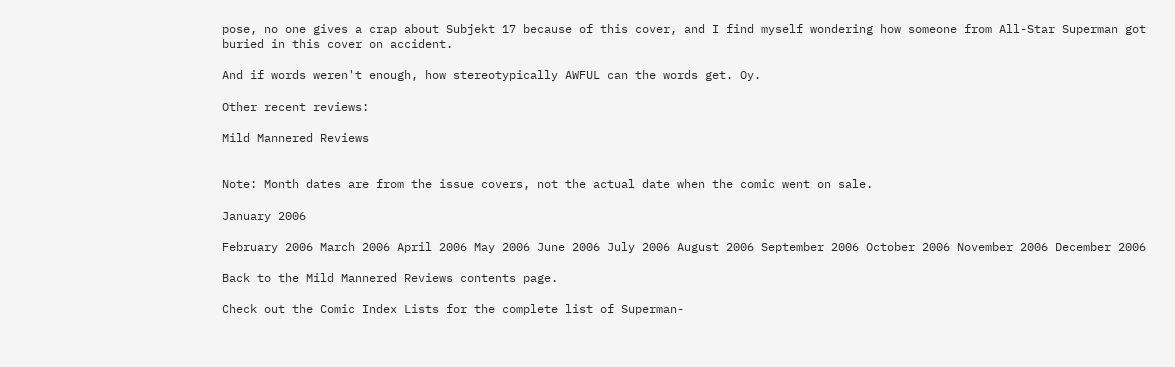pose, no one gives a crap about Subjekt 17 because of this cover, and I find myself wondering how someone from All-Star Superman got buried in this cover on accident.

And if words weren't enough, how stereotypically AWFUL can the words get. Oy.

Other recent reviews:

Mild Mannered Reviews


Note: Month dates are from the issue covers, not the actual date when the comic went on sale.

January 2006

February 2006 March 2006 April 2006 May 2006 June 2006 July 2006 August 2006 September 2006 October 2006 November 2006 December 2006

Back to the Mild Mannered Reviews contents page.

Check out the Comic Index Lists for the complete list of Superman-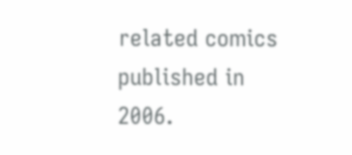related comics published in 2006.